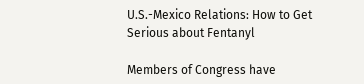U.S.-Mexico Relations: How to Get Serious about Fentanyl

Members of Congress have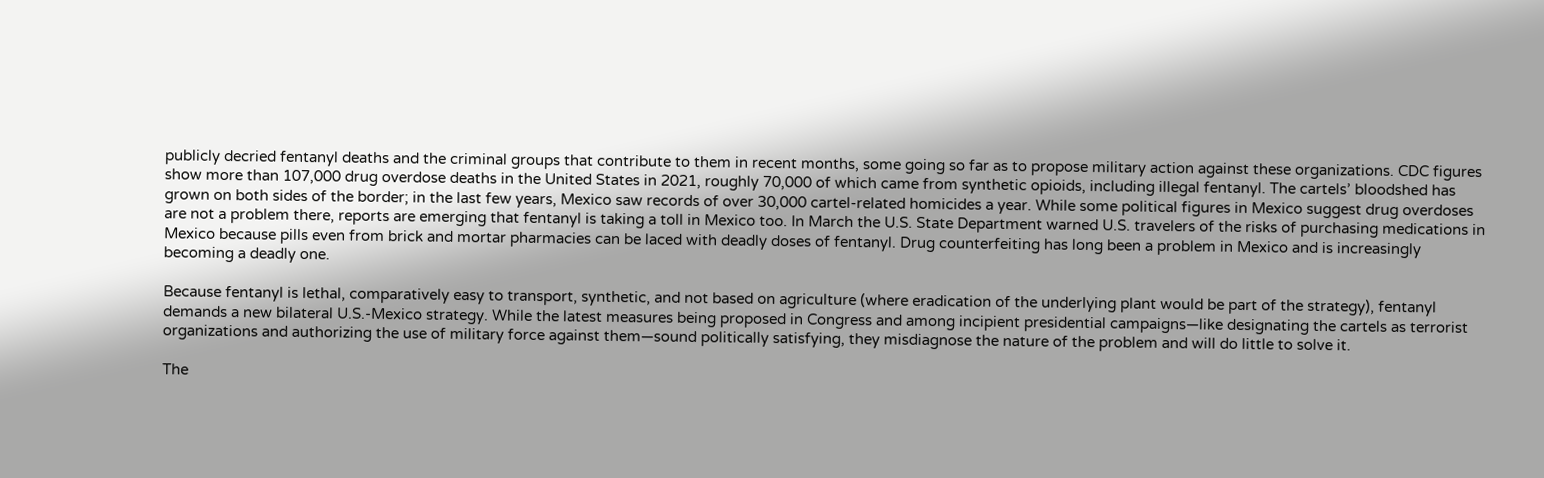publicly decried fentanyl deaths and the criminal groups that contribute to them in recent months, some going so far as to propose military action against these organizations. CDC figures show more than 107,000 drug overdose deaths in the United States in 2021, roughly 70,000 of which came from synthetic opioids, including illegal fentanyl. The cartels’ bloodshed has grown on both sides of the border; in the last few years, Mexico saw records of over 30,000 cartel-related homicides a year. While some political figures in Mexico suggest drug overdoses are not a problem there, reports are emerging that fentanyl is taking a toll in Mexico too. In March the U.S. State Department warned U.S. travelers of the risks of purchasing medications in Mexico because pills even from brick and mortar pharmacies can be laced with deadly doses of fentanyl. Drug counterfeiting has long been a problem in Mexico and is increasingly becoming a deadly one.

Because fentanyl is lethal, comparatively easy to transport, synthetic, and not based on agriculture (where eradication of the underlying plant would be part of the strategy), fentanyl demands a new bilateral U.S.-Mexico strategy. While the latest measures being proposed in Congress and among incipient presidential campaigns—like designating the cartels as terrorist organizations and authorizing the use of military force against them—sound politically satisfying, they misdiagnose the nature of the problem and will do little to solve it.

The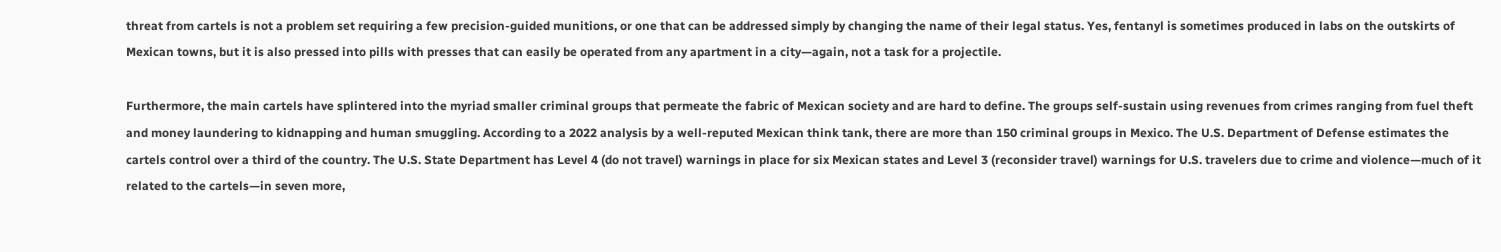threat from cartels is not a problem set requiring a few precision-guided munitions, or one that can be addressed simply by changing the name of their legal status. Yes, fentanyl is sometimes produced in labs on the outskirts of Mexican towns, but it is also pressed into pills with presses that can easily be operated from any apartment in a city—again, not a task for a projectile.

Furthermore, the main cartels have splintered into the myriad smaller criminal groups that permeate the fabric of Mexican society and are hard to define. The groups self-sustain using revenues from crimes ranging from fuel theft and money laundering to kidnapping and human smuggling. According to a 2022 analysis by a well-reputed Mexican think tank, there are more than 150 criminal groups in Mexico. The U.S. Department of Defense estimates the cartels control over a third of the country. The U.S. State Department has Level 4 (do not travel) warnings in place for six Mexican states and Level 3 (reconsider travel) warnings for U.S. travelers due to crime and violence—much of it related to the cartels—in seven more,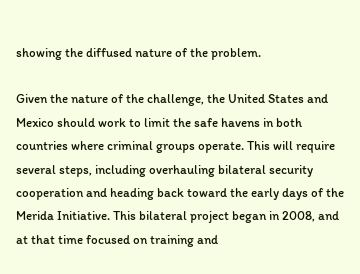showing the diffused nature of the problem.

Given the nature of the challenge, the United States and Mexico should work to limit the safe havens in both countries where criminal groups operate. This will require several steps, including overhauling bilateral security cooperation and heading back toward the early days of the Merida Initiative. This bilateral project began in 2008, and at that time focused on training and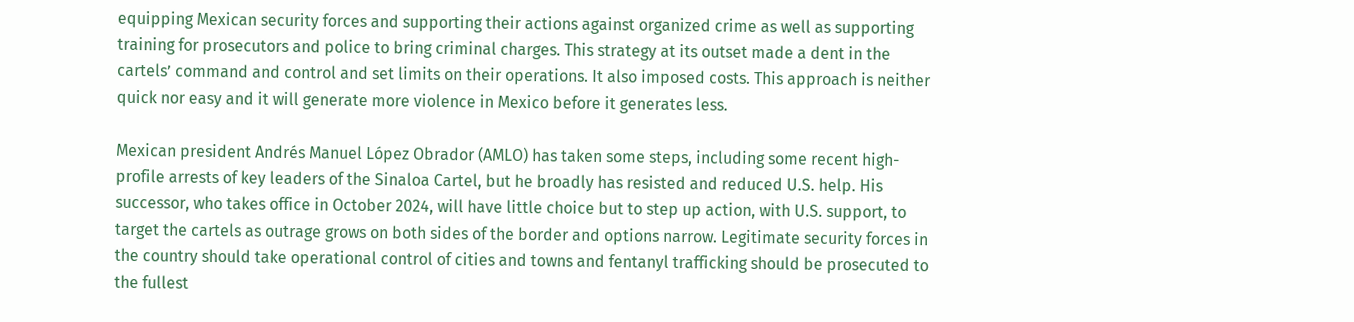equipping Mexican security forces and supporting their actions against organized crime as well as supporting training for prosecutors and police to bring criminal charges. This strategy at its outset made a dent in the cartels’ command and control and set limits on their operations. It also imposed costs. This approach is neither quick nor easy and it will generate more violence in Mexico before it generates less.

Mexican president Andrés Manuel López Obrador (AMLO) has taken some steps, including some recent high-profile arrests of key leaders of the Sinaloa Cartel, but he broadly has resisted and reduced U.S. help. His successor, who takes office in October 2024, will have little choice but to step up action, with U.S. support, to target the cartels as outrage grows on both sides of the border and options narrow. Legitimate security forces in the country should take operational control of cities and towns and fentanyl trafficking should be prosecuted to the fullest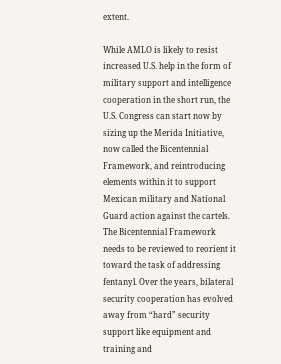extent.

While AMLO is likely to resist increased U.S. help in the form of military support and intelligence cooperation in the short run, the U.S. Congress can start now by sizing up the Merida Initiative, now called the Bicentennial Framework, and reintroducing elements within it to support Mexican military and National Guard action against the cartels. The Bicentennial Framework needs to be reviewed to reorient it toward the task of addressing fentanyl. Over the years, bilateral security cooperation has evolved away from “hard” security support like equipment and training and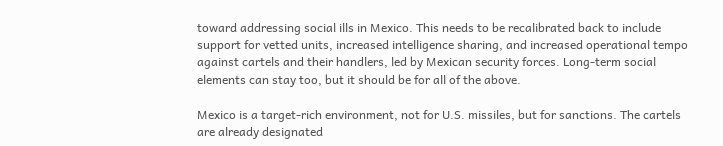toward addressing social ills in Mexico. This needs to be recalibrated back to include support for vetted units, increased intelligence sharing, and increased operational tempo against cartels and their handlers, led by Mexican security forces. Long-term social elements can stay too, but it should be for all of the above.

Mexico is a target-rich environment, not for U.S. missiles, but for sanctions. The cartels are already designated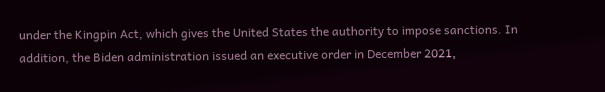under the Kingpin Act, which gives the United States the authority to impose sanctions. In addition, the Biden administration issued an executive order in December 2021,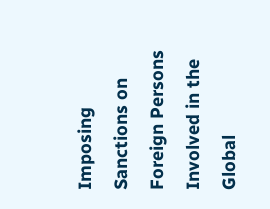Imposing Sanctions on Foreign Persons Involved in the Global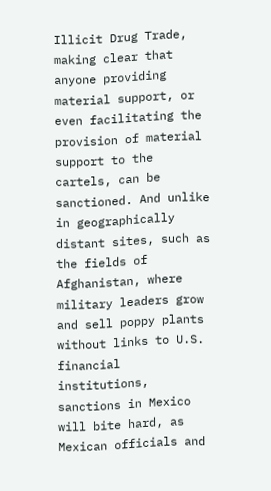Illicit Drug Trade, making clear that anyone providing material support, or even facilitating the provision of material support to the cartels, can be sanctioned. And unlike in geographically distant sites, such as the fields of Afghanistan, where military leaders grow and sell poppy plants without links to U.S. financial institutions, sanctions in Mexico will bite hard, as Mexican officials and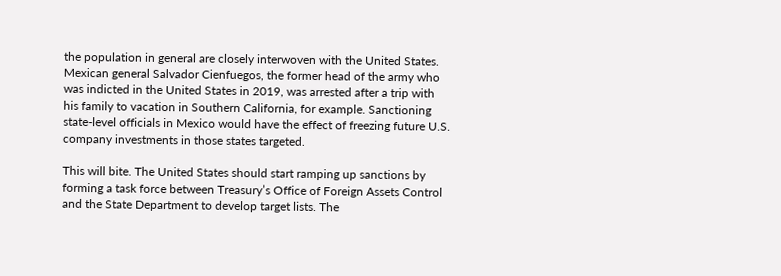the population in general are closely interwoven with the United States. Mexican general Salvador Cienfuegos, the former head of the army who was indicted in the United States in 2019, was arrested after a trip with his family to vacation in Southern California, for example. Sanctioning state-level officials in Mexico would have the effect of freezing future U.S. company investments in those states targeted.

This will bite. The United States should start ramping up sanctions by forming a task force between Treasury’s Office of Foreign Assets Control and the State Department to develop target lists. The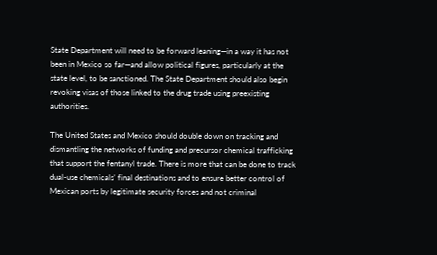State Department will need to be forward leaning—in a way it has not been in Mexico so far—and allow political figures, particularly at the state level, to be sanctioned. The State Department should also begin revoking visas of those linked to the drug trade using preexisting authorities.

The United States and Mexico should double down on tracking and dismantling the networks of funding and precursor chemical trafficking that support the fentanyl trade. There is more that can be done to track dual-use chemicals’ final destinations and to ensure better control of Mexican ports by legitimate security forces and not criminal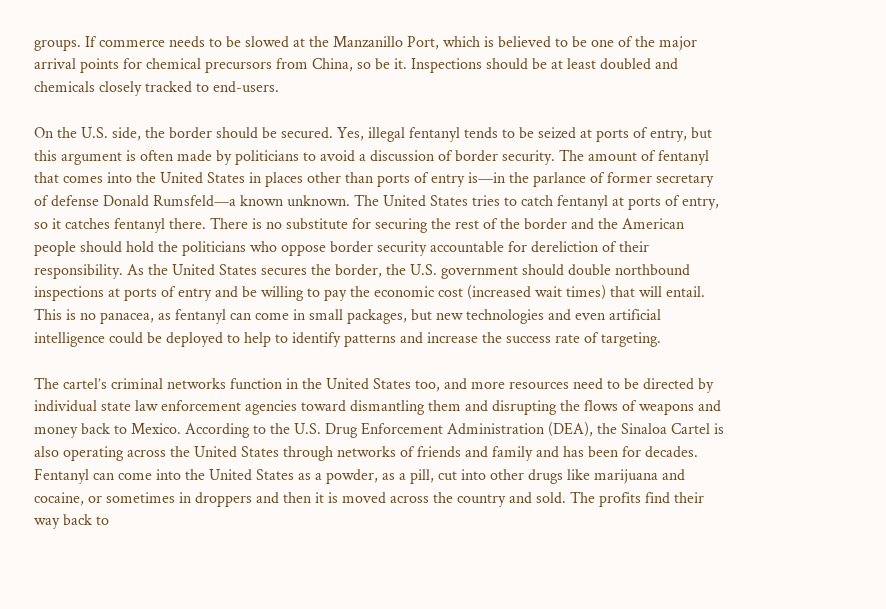groups. If commerce needs to be slowed at the Manzanillo Port, which is believed to be one of the major arrival points for chemical precursors from China, so be it. Inspections should be at least doubled and chemicals closely tracked to end-users.

On the U.S. side, the border should be secured. Yes, illegal fentanyl tends to be seized at ports of entry, but this argument is often made by politicians to avoid a discussion of border security. The amount of fentanyl that comes into the United States in places other than ports of entry is—in the parlance of former secretary of defense Donald Rumsfeld—a known unknown. The United States tries to catch fentanyl at ports of entry, so it catches fentanyl there. There is no substitute for securing the rest of the border and the American people should hold the politicians who oppose border security accountable for dereliction of their responsibility. As the United States secures the border, the U.S. government should double northbound inspections at ports of entry and be willing to pay the economic cost (increased wait times) that will entail. This is no panacea, as fentanyl can come in small packages, but new technologies and even artificial intelligence could be deployed to help to identify patterns and increase the success rate of targeting.

The cartel’s criminal networks function in the United States too, and more resources need to be directed by individual state law enforcement agencies toward dismantling them and disrupting the flows of weapons and money back to Mexico. According to the U.S. Drug Enforcement Administration (DEA), the Sinaloa Cartel is also operating across the United States through networks of friends and family and has been for decades. Fentanyl can come into the United States as a powder, as a pill, cut into other drugs like marijuana and cocaine, or sometimes in droppers and then it is moved across the country and sold. The profits find their way back to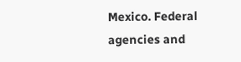Mexico. Federal agencies and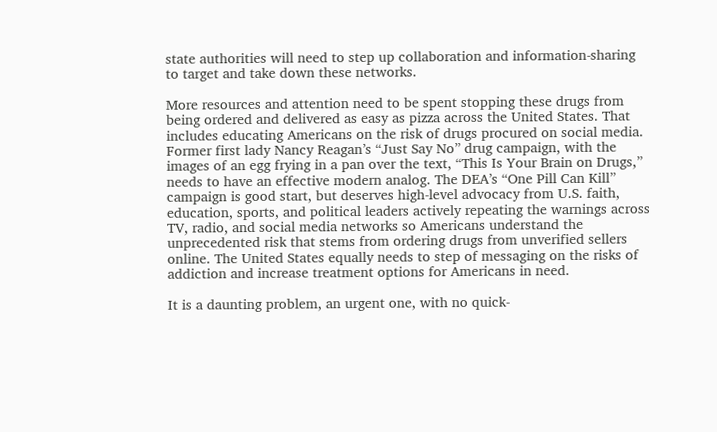state authorities will need to step up collaboration and information-sharing to target and take down these networks.

More resources and attention need to be spent stopping these drugs from being ordered and delivered as easy as pizza across the United States. That includes educating Americans on the risk of drugs procured on social media. Former first lady Nancy Reagan’s “Just Say No” drug campaign, with the images of an egg frying in a pan over the text, “This Is Your Brain on Drugs,” needs to have an effective modern analog. The DEA’s “One Pill Can Kill” campaign is good start, but deserves high-level advocacy from U.S. faith, education, sports, and political leaders actively repeating the warnings across TV, radio, and social media networks so Americans understand the unprecedented risk that stems from ordering drugs from unverified sellers online. The United States equally needs to step of messaging on the risks of addiction and increase treatment options for Americans in need.

It is a daunting problem, an urgent one, with no quick-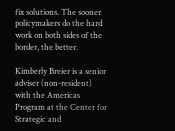fix solutions. The sooner policymakers do the hard work on both sides of the border, the better.

Kimberly Breier is a senior adviser (non-resident) with the Americas Program at the Center for Strategic and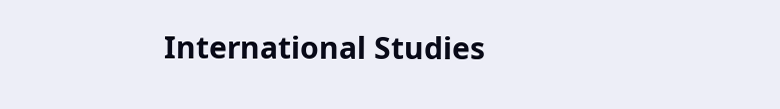International Studies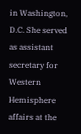in Washington, D.C. She served as assistant secretary for Western Hemisphere affairs at the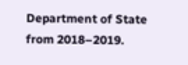Department of State from 2018–2019.